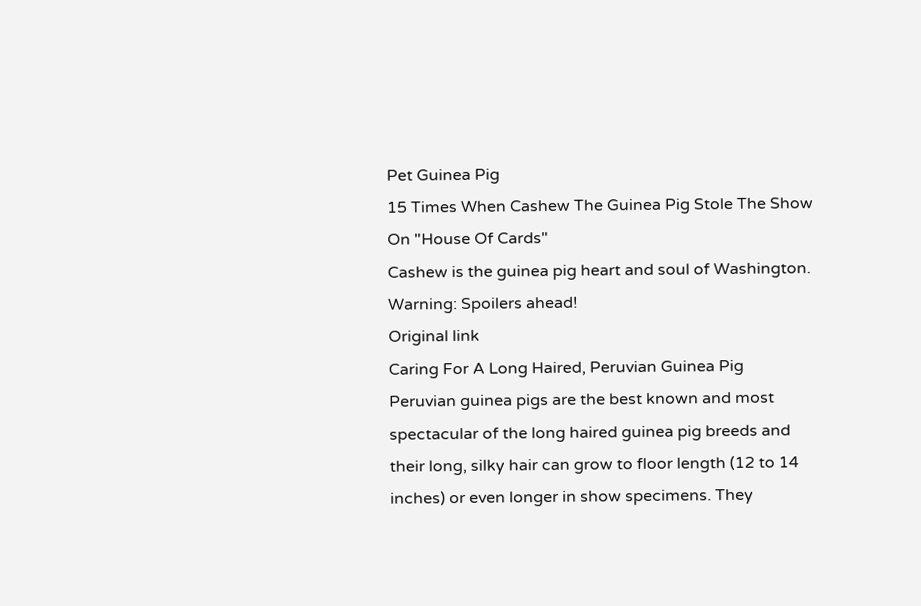Pet Guinea Pig
15 Times When Cashew The Guinea Pig Stole The Show On "House Of Cards"
Cashew is the guinea pig heart and soul of Washington. Warning: Spoilers ahead!
Original link
Caring For A Long Haired, Peruvian Guinea Pig
Peruvian guinea pigs are the best known and most spectacular of the long haired guinea pig breeds and their long, silky hair can grow to floor length (12 to 14 inches) or even longer in show specimens. They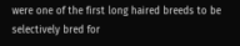were one of the first long haired breeds to be selectively bred for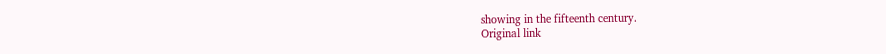showing in the fifteenth century.
Original link